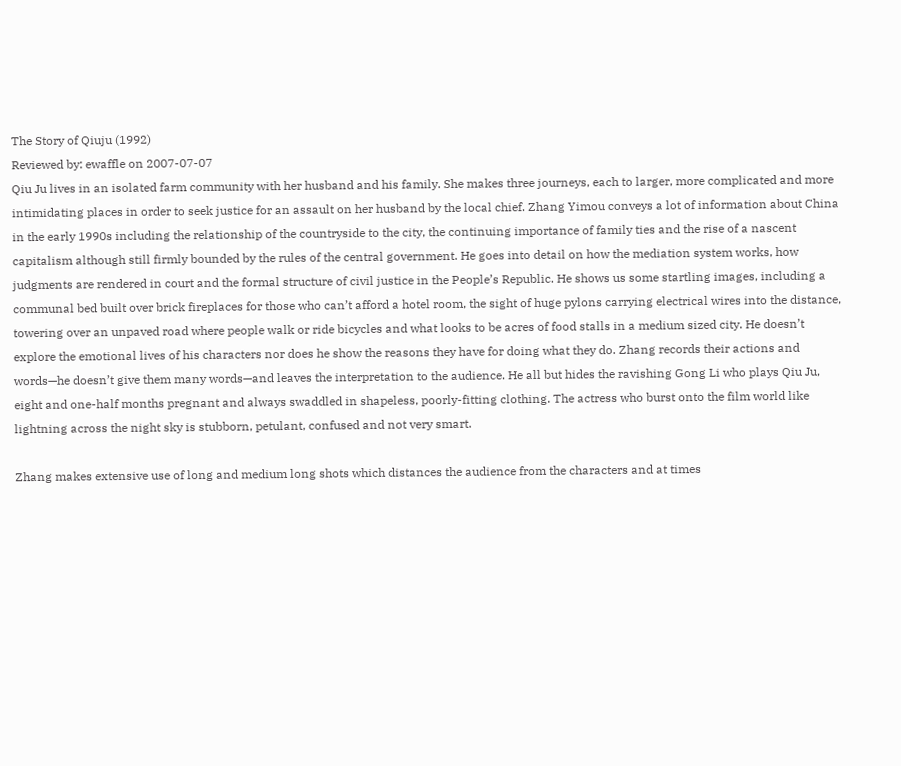The Story of Qiuju (1992)
Reviewed by: ewaffle on 2007-07-07
Qiu Ju lives in an isolated farm community with her husband and his family. She makes three journeys, each to larger, more complicated and more intimidating places in order to seek justice for an assault on her husband by the local chief. Zhang Yimou conveys a lot of information about China in the early 1990s including the relationship of the countryside to the city, the continuing importance of family ties and the rise of a nascent capitalism although still firmly bounded by the rules of the central government. He goes into detail on how the mediation system works, how judgments are rendered in court and the formal structure of civil justice in the People’s Republic. He shows us some startling images, including a communal bed built over brick fireplaces for those who can’t afford a hotel room, the sight of huge pylons carrying electrical wires into the distance, towering over an unpaved road where people walk or ride bicycles and what looks to be acres of food stalls in a medium sized city. He doesn’t explore the emotional lives of his characters nor does he show the reasons they have for doing what they do. Zhang records their actions and words—he doesn’t give them many words—and leaves the interpretation to the audience. He all but hides the ravishing Gong Li who plays Qiu Ju, eight and one-half months pregnant and always swaddled in shapeless, poorly-fitting clothing. The actress who burst onto the film world like lightning across the night sky is stubborn, petulant, confused and not very smart.

Zhang makes extensive use of long and medium long shots which distances the audience from the characters and at times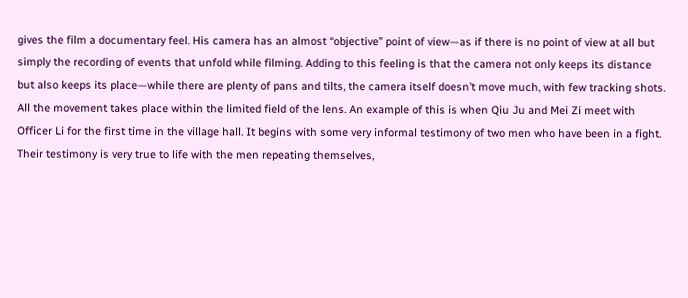gives the film a documentary feel. His camera has an almost “objective” point of view—as if there is no point of view at all but simply the recording of events that unfold while filming. Adding to this feeling is that the camera not only keeps its distance but also keeps its place—while there are plenty of pans and tilts, the camera itself doesn’t move much, with few tracking shots. All the movement takes place within the limited field of the lens. An example of this is when Qiu Ju and Mei Zi meet with Officer Li for the first time in the village hall. It begins with some very informal testimony of two men who have been in a fight. Their testimony is very true to life with the men repeating themselves,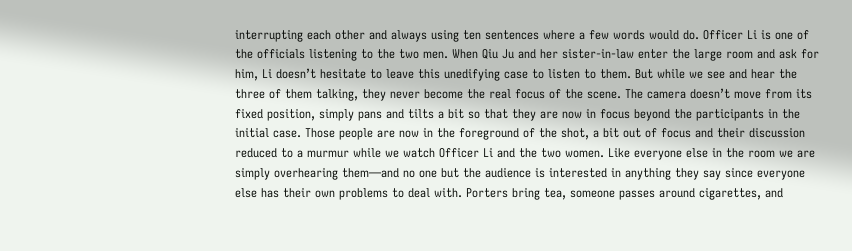interrupting each other and always using ten sentences where a few words would do. Officer Li is one of the officials listening to the two men. When Qiu Ju and her sister-in-law enter the large room and ask for him, Li doesn’t hesitate to leave this unedifying case to listen to them. But while we see and hear the three of them talking, they never become the real focus of the scene. The camera doesn’t move from its fixed position, simply pans and tilts a bit so that they are now in focus beyond the participants in the initial case. Those people are now in the foreground of the shot, a bit out of focus and their discussion reduced to a murmur while we watch Officer Li and the two women. Like everyone else in the room we are simply overhearing them—and no one but the audience is interested in anything they say since everyone else has their own problems to deal with. Porters bring tea, someone passes around cigarettes, and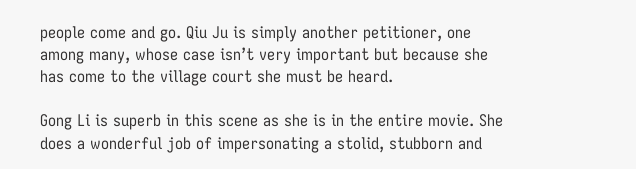people come and go. Qiu Ju is simply another petitioner, one among many, whose case isn’t very important but because she has come to the village court she must be heard.

Gong Li is superb in this scene as she is in the entire movie. She does a wonderful job of impersonating a stolid, stubborn and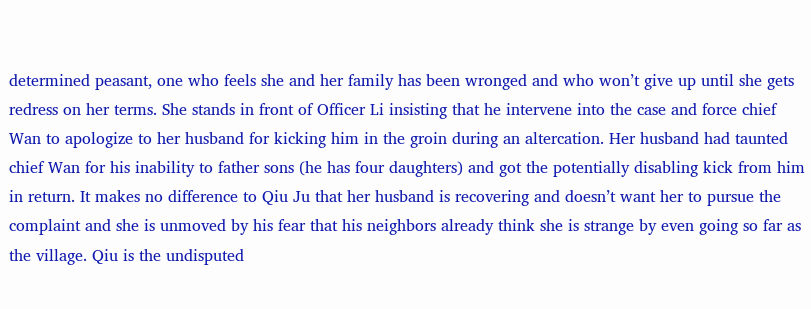determined peasant, one who feels she and her family has been wronged and who won’t give up until she gets redress on her terms. She stands in front of Officer Li insisting that he intervene into the case and force chief Wan to apologize to her husband for kicking him in the groin during an altercation. Her husband had taunted chief Wan for his inability to father sons (he has four daughters) and got the potentially disabling kick from him in return. It makes no difference to Qiu Ju that her husband is recovering and doesn’t want her to pursue the complaint and she is unmoved by his fear that his neighbors already think she is strange by even going so far as the village. Qiu is the undisputed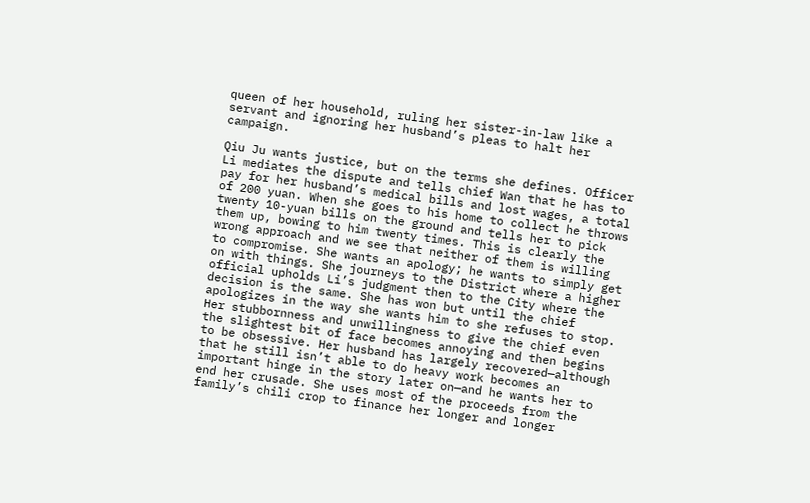queen of her household, ruling her sister-in-law like a servant and ignoring her husband’s pleas to halt her campaign.

Qiu Ju wants justice, but on the terms she defines. Officer Li mediates the dispute and tells chief Wan that he has to pay for her husband’s medical bills and lost wages, a total of 200 yuan. When she goes to his home to collect he throws twenty 10-yuan bills on the ground and tells her to pick them up, bowing to him twenty times. This is clearly the wrong approach and we see that neither of them is willing to compromise. She wants an apology; he wants to simply get on with things. She journeys to the District where a higher official upholds Li’s judgment then to the City where the decision is the same. She has won but until the chief apologizes in the way she wants him to she refuses to stop. Her stubbornness and unwillingness to give the chief even the slightest bit of face becomes annoying and then begins to be obsessive. Her husband has largely recovered—although that he still isn’t able to do heavy work becomes an important hinge in the story later on—and he wants her to end her crusade. She uses most of the proceeds from the family’s chili crop to finance her longer and longer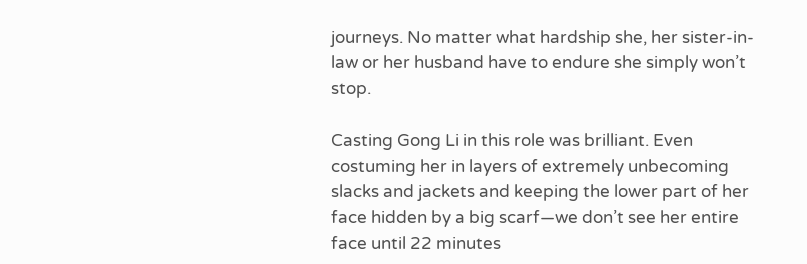journeys. No matter what hardship she, her sister-in-law or her husband have to endure she simply won’t stop.

Casting Gong Li in this role was brilliant. Even costuming her in layers of extremely unbecoming slacks and jackets and keeping the lower part of her face hidden by a big scarf—we don’t see her entire face until 22 minutes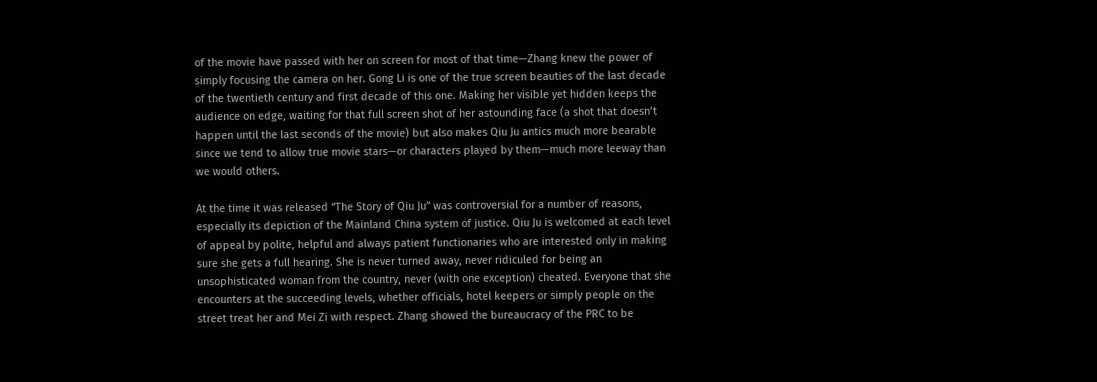of the movie have passed with her on screen for most of that time—Zhang knew the power of simply focusing the camera on her. Gong Li is one of the true screen beauties of the last decade of the twentieth century and first decade of this one. Making her visible yet hidden keeps the audience on edge, waiting for that full screen shot of her astounding face (a shot that doesn’t happen until the last seconds of the movie) but also makes Qiu Ju antics much more bearable since we tend to allow true movie stars—or characters played by them—much more leeway than we would others.

At the time it was released “The Story of Qiu Ju” was controversial for a number of reasons, especially its depiction of the Mainland China system of justice. Qiu Ju is welcomed at each level of appeal by polite, helpful and always patient functionaries who are interested only in making sure she gets a full hearing. She is never turned away, never ridiculed for being an unsophisticated woman from the country, never (with one exception) cheated. Everyone that she encounters at the succeeding levels, whether officials, hotel keepers or simply people on the street treat her and Mei Zi with respect. Zhang showed the bureaucracy of the PRC to be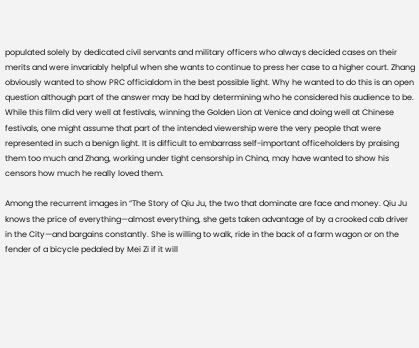populated solely by dedicated civil servants and military officers who always decided cases on their merits and were invariably helpful when she wants to continue to press her case to a higher court. Zhang obviously wanted to show PRC officialdom in the best possible light. Why he wanted to do this is an open question although part of the answer may be had by determining who he considered his audience to be. While this film did very well at festivals, winning the Golden Lion at Venice and doing well at Chinese festivals, one might assume that part of the intended viewership were the very people that were represented in such a benign light. It is difficult to embarrass self-important officeholders by praising them too much and Zhang, working under tight censorship in China, may have wanted to show his censors how much he really loved them.

Among the recurrent images in “The Story of Qiu Ju, the two that dominate are face and money. Qiu Ju knows the price of everything—almost everything, she gets taken advantage of by a crooked cab driver in the City—and bargains constantly. She is willing to walk, ride in the back of a farm wagon or on the fender of a bicycle pedaled by Mei Zi if it will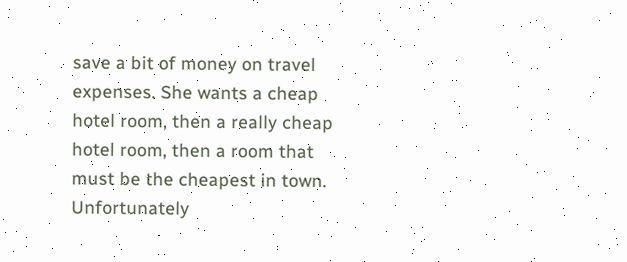save a bit of money on travel expenses. She wants a cheap hotel room, then a really cheap hotel room, then a room that must be the cheapest in town. Unfortunately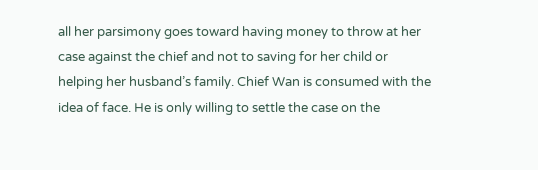all her parsimony goes toward having money to throw at her case against the chief and not to saving for her child or helping her husband’s family. Chief Wan is consumed with the idea of face. He is only willing to settle the case on the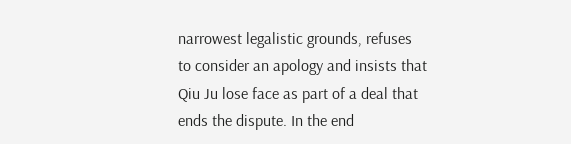narrowest legalistic grounds, refuses to consider an apology and insists that Qiu Ju lose face as part of a deal that ends the dispute. In the end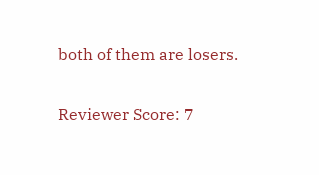both of them are losers.

Reviewer Score: 7